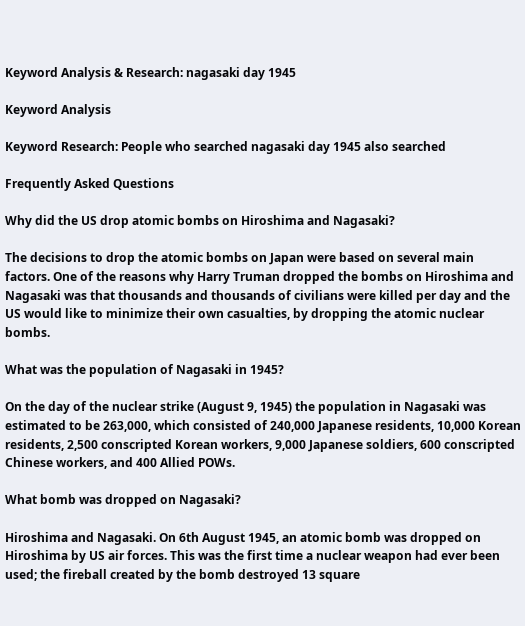Keyword Analysis & Research: nagasaki day 1945

Keyword Analysis

Keyword Research: People who searched nagasaki day 1945 also searched

Frequently Asked Questions

Why did the US drop atomic bombs on Hiroshima and Nagasaki?

The decisions to drop the atomic bombs on Japan were based on several main factors. One of the reasons why Harry Truman dropped the bombs on Hiroshima and Nagasaki was that thousands and thousands of civilians were killed per day and the US would like to minimize their own casualties, by dropping the atomic nuclear bombs.

What was the population of Nagasaki in 1945?

On the day of the nuclear strike (August 9, 1945) the population in Nagasaki was estimated to be 263,000, which consisted of 240,000 Japanese residents, 10,000 Korean residents, 2,500 conscripted Korean workers, 9,000 Japanese soldiers, 600 conscripted Chinese workers, and 400 Allied POWs.

What bomb was dropped on Nagasaki?

Hiroshima and Nagasaki. On 6th August 1945, an atomic bomb was dropped on Hiroshima by US air forces. This was the first time a nuclear weapon had ever been used; the fireball created by the bomb destroyed 13 square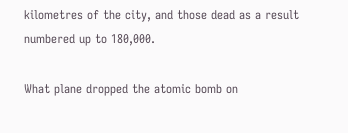kilometres of the city, and those dead as a result numbered up to 180,000.

What plane dropped the atomic bomb on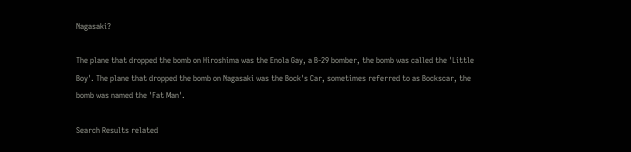Nagasaki?

The plane that dropped the bomb on Hiroshima was the Enola Gay, a B-29 bomber, the bomb was called the 'Little Boy'. The plane that dropped the bomb on Nagasaki was the Bock's Car, sometimes referred to as Bockscar, the bomb was named the 'Fat Man'.

Search Results related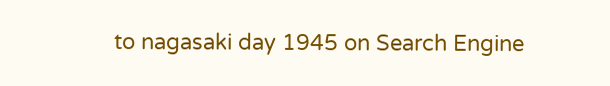to nagasaki day 1945 on Search Engine